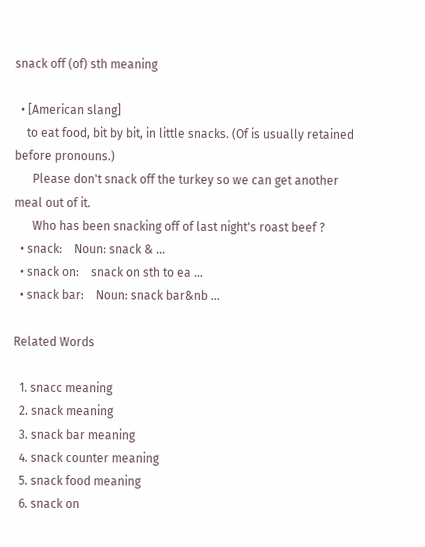snack off (of) sth meaning

  • [American slang]
    to eat food, bit by bit, in little snacks. (Of is usually retained before pronouns.)
      Please don't snack off the turkey so we can get another meal out of it.
      Who has been snacking off of last night's roast beef ?
  • snack:    Noun: snack & ...
  • snack on:    snack on sth to ea ...
  • snack bar:    Noun: snack bar&nb ...

Related Words

  1. snacc meaning
  2. snack meaning
  3. snack bar meaning
  4. snack counter meaning
  5. snack food meaning
  6. snack on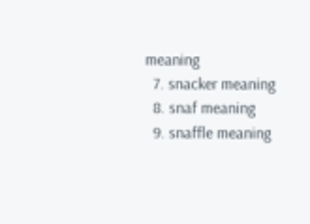meaning
  7. snacker meaning
  8. snaf meaning
  9. snaffle meaning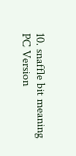10. snaffle bit meaning
PC Version